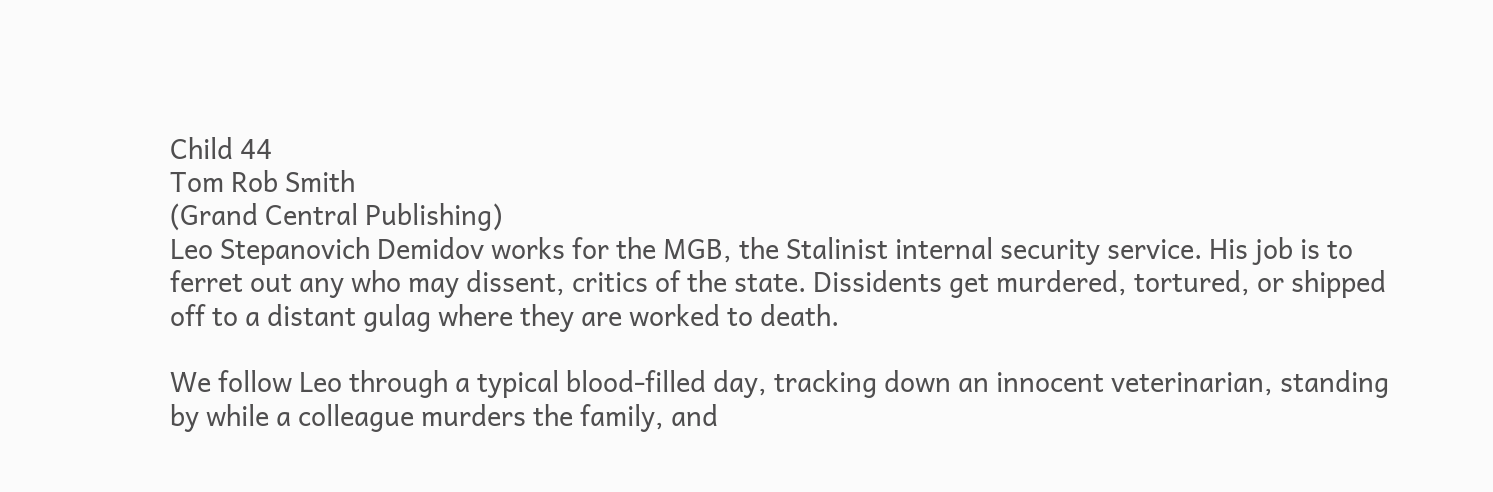Child 44
Tom Rob Smith
(Grand Central Publishing)
Leo Stepanovich Demidov works for the MGB, the Stalinist internal security service. His job is to ferret out any who may dissent, critics of the state. Dissidents get murdered, tortured, or shipped off to a distant gulag where they are worked to death.

We follow Leo through a typical blood-filled day, tracking down an innocent veterinarian, standing by while a colleague murders the family, and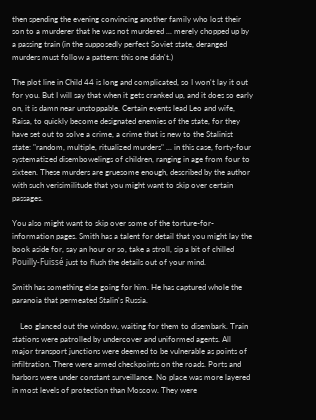then spending the evening convincing another family who lost their son to a murderer that he was not murdered ... merely chopped up by a passing train (in the supposedly perfect Soviet state, deranged murders must follow a pattern: this one didn't.)

The plot line in Child 44 is long and complicated, so I won't lay it out for you. But I will say that when it gets cranked up, and it does so early on, it is damn near unstoppable. Certain events lead Leo and wife, Raisa, to quickly become designated enemies of the state, for they have set out to solve a crime, a crime that is new to the Stalinist state: "random, multiple, ritualized murders" ... in this case, forty-four systematized disembowelings of children, ranging in age from four to sixteen. These murders are gruesome enough, described by the author with such verisimilitude that you might want to skip over certain passages.

You also might want to skip over some of the torture-for-information pages. Smith has a talent for detail that you might lay the book aside for, say an hour or so, take a stroll, sip a bit of chilled Pouilly-Fuissé just to flush the details out of your mind.

Smith has something else going for him. He has captured whole the paranoia that permeated Stalin's Russia.

    Leo glanced out the window, waiting for them to disembark. Train stations were patrolled by undercover and uniformed agents. All major transport junctions were deemed to be vulnerable as points of infiltration. There were armed checkpoints on the roads. Ports and harbors were under constant surveillance. No place was more layered in most levels of protection than Moscow. They were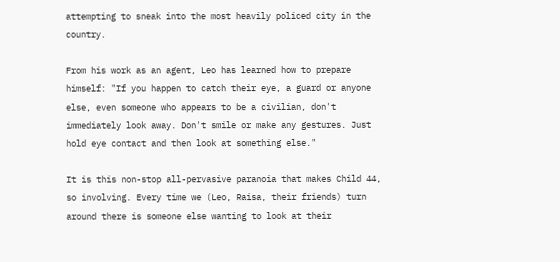attempting to sneak into the most heavily policed city in the country.

From his work as an agent, Leo has learned how to prepare himself: "If you happen to catch their eye, a guard or anyone else, even someone who appears to be a civilian, don't immediately look away. Don't smile or make any gestures. Just hold eye contact and then look at something else."

It is this non-stop all-pervasive paranoia that makes Child 44, so involving. Every time we (Leo, Raisa, their friends) turn around there is someone else wanting to look at their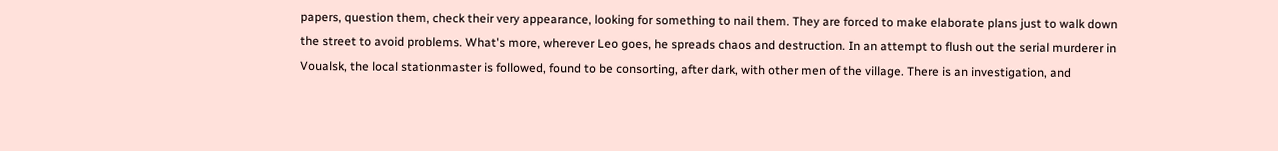papers, question them, check their very appearance, looking for something to nail them. They are forced to make elaborate plans just to walk down the street to avoid problems. What's more, wherever Leo goes, he spreads chaos and destruction. In an attempt to flush out the serial murderer in Voualsk, the local stationmaster is followed, found to be consorting, after dark, with other men of the village. There is an investigation, and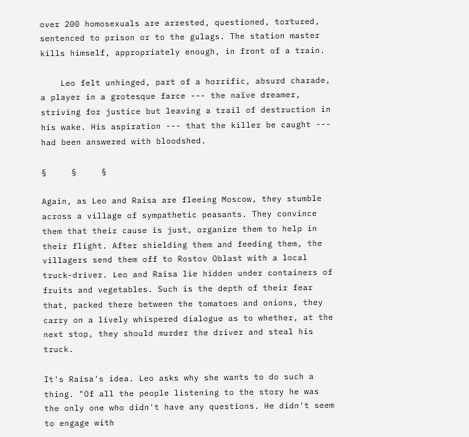over 200 homosexuals are arrested, questioned, tortured, sentenced to prison or to the gulags. The station master kills himself, appropriately enough, in front of a train.

    Leo felt unhinged, part of a horrific, absurd charade, a player in a grotesque farce --- the naïve dreamer, striving for justice but leaving a trail of destruction in his wake. His aspiration --- that the killer be caught --- had been answered with bloodshed.

§     §     §

Again, as Leo and Raisa are fleeing Moscow, they stumble across a village of sympathetic peasants. They convince them that their cause is just, organize them to help in their flight. After shielding them and feeding them, the villagers send them off to Rostov Oblast with a local truck-driver. Leo and Raisa lie hidden under containers of fruits and vegetables. Such is the depth of their fear that, packed there between the tomatoes and onions, they carry on a lively whispered dialogue as to whether, at the next stop, they should murder the driver and steal his truck.

It's Raisa's idea. Leo asks why she wants to do such a thing. "Of all the people listening to the story he was the only one who didn't have any questions. He didn't seem to engage with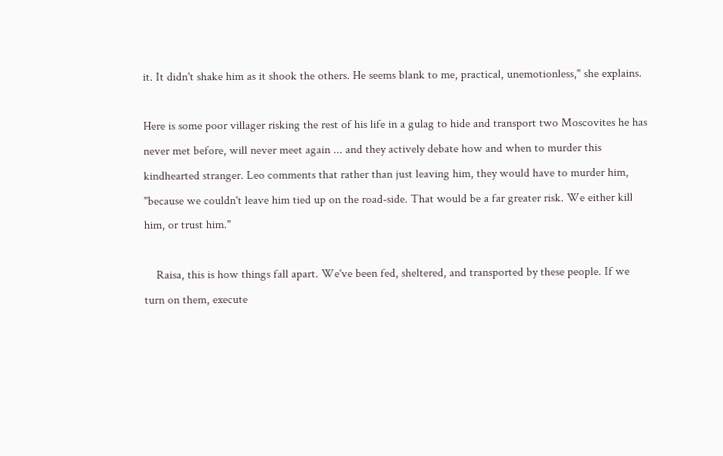it. It didn't shake him as it shook the others. He seems blank to me, practical, unemotionless," she explains.

Here is some poor villager risking the rest of his life in a gulag to hide and transport two Moscovites he has never met before, will never meet again ... and they actively debate how and when to murder this kindhearted stranger. Leo comments that rather than just leaving him, they would have to murder him, "because we couldn't leave him tied up on the road-side. That would be a far greater risk. We either kill him, or trust him."

    Raisa, this is how things fall apart. We've been fed, sheltered, and transported by these people. If we turn on them, execute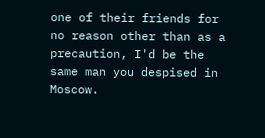one of their friends for no reason other than as a precaution, I'd be the same man you despised in Moscow.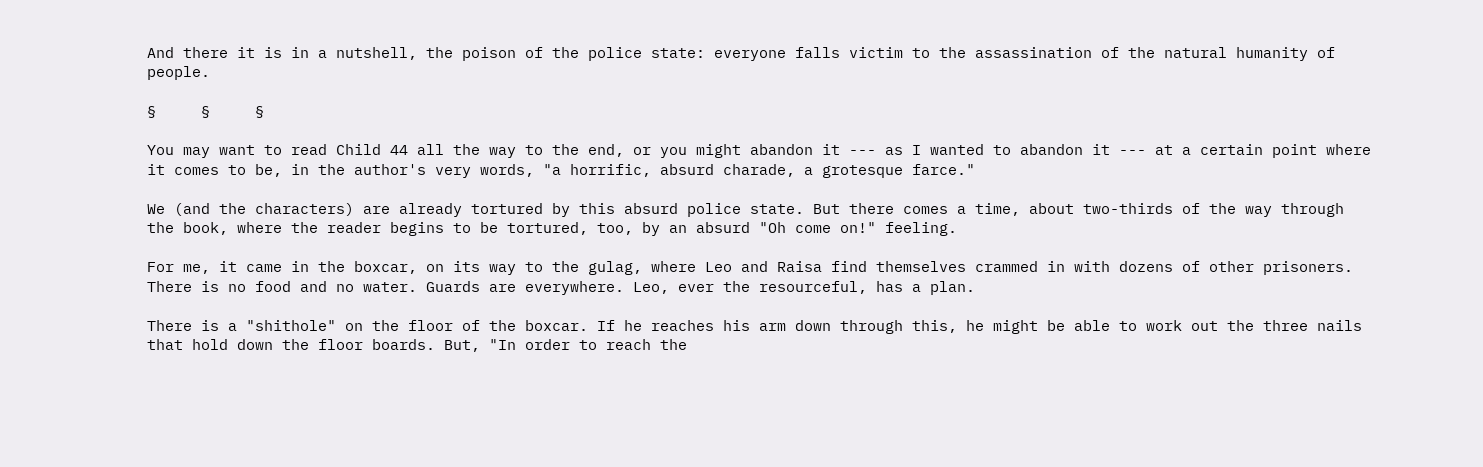And there it is in a nutshell, the poison of the police state: everyone falls victim to the assassination of the natural humanity of people.

§     §     §

You may want to read Child 44 all the way to the end, or you might abandon it --- as I wanted to abandon it --- at a certain point where it comes to be, in the author's very words, "a horrific, absurd charade, a grotesque farce."

We (and the characters) are already tortured by this absurd police state. But there comes a time, about two-thirds of the way through the book, where the reader begins to be tortured, too, by an absurd "Oh come on!" feeling.

For me, it came in the boxcar, on its way to the gulag, where Leo and Raisa find themselves crammed in with dozens of other prisoners. There is no food and no water. Guards are everywhere. Leo, ever the resourceful, has a plan.

There is a "shithole" on the floor of the boxcar. If he reaches his arm down through this, he might be able to work out the three nails that hold down the floor boards. But, "In order to reach the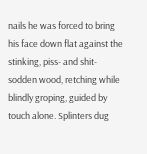nails he was forced to bring his face down flat against the stinking, piss- and shit-sodden wood, retching while blindly groping, guided by touch alone. Splinters dug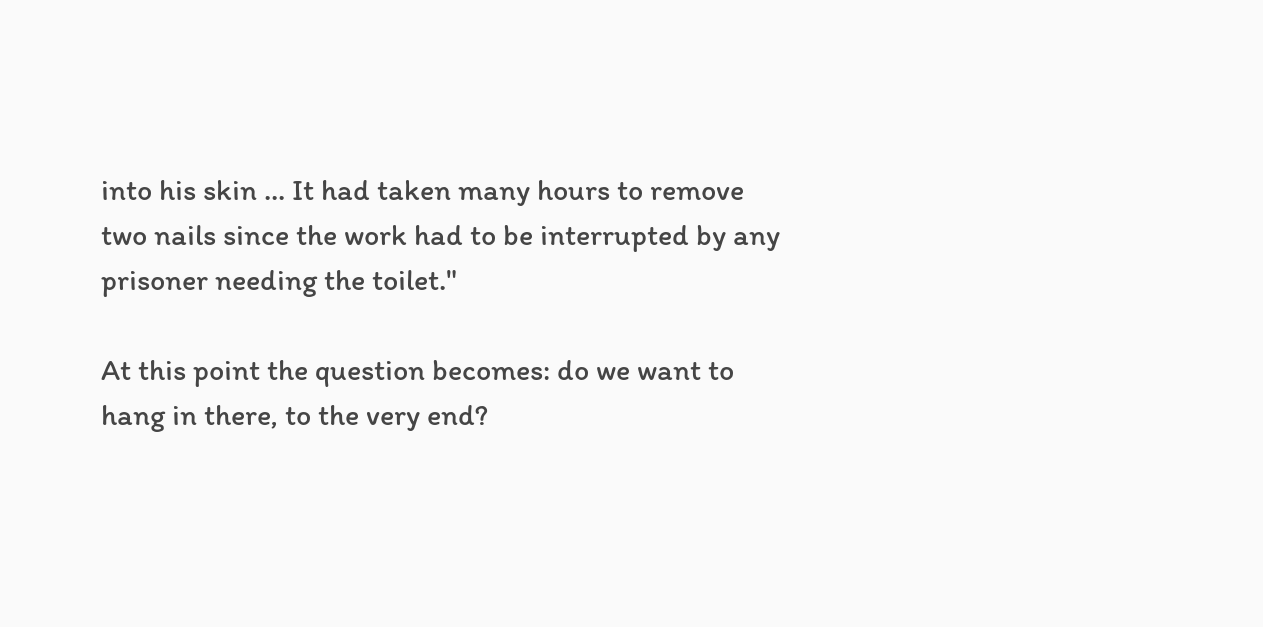into his skin ... It had taken many hours to remove two nails since the work had to be interrupted by any prisoner needing the toilet."

At this point the question becomes: do we want to hang in there, to the very end?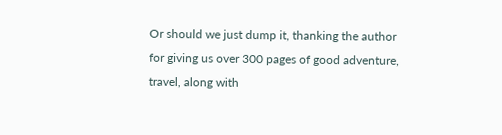Or should we just dump it, thanking the author for giving us over 300 pages of good adventure, travel, along with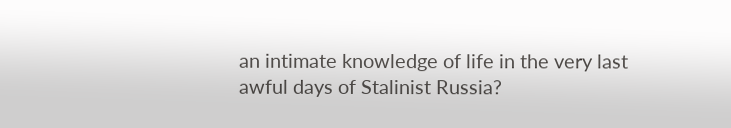an intimate knowledge of life in the very last awful days of Stalinist Russia?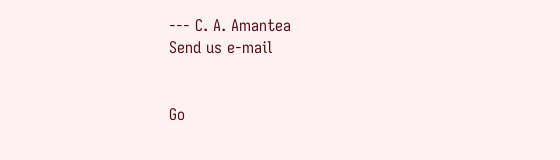--- C. A. Amantea
Send us e-mail


Go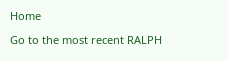Home

Go to the most recent RALPH